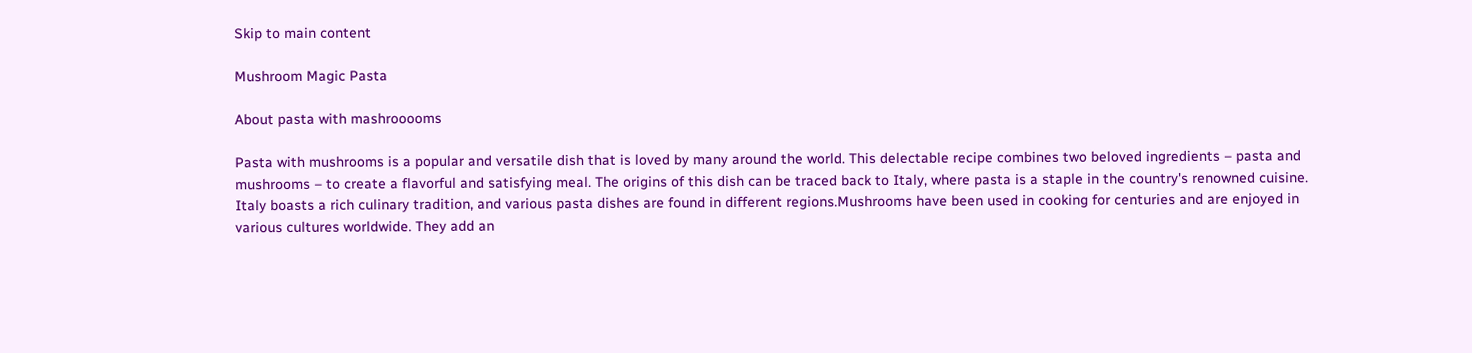Skip to main content

Mushroom Magic Pasta

About pasta with mashrooooms

Pasta with mushrooms is a popular and versatile dish that is loved by many around the world. This delectable recipe combines two beloved ingredients – pasta and mushrooms – to create a flavorful and satisfying meal. The origins of this dish can be traced back to Italy, where pasta is a staple in the country's renowned cuisine. Italy boasts a rich culinary tradition, and various pasta dishes are found in different regions.Mushrooms have been used in cooking for centuries and are enjoyed in various cultures worldwide. They add an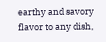earthy and savory flavor to any dish,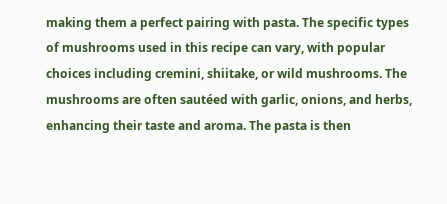making them a perfect pairing with pasta. The specific types of mushrooms used in this recipe can vary, with popular choices including cremini, shiitake, or wild mushrooms. The mushrooms are often sautéed with garlic, onions, and herbs, enhancing their taste and aroma. The pasta is then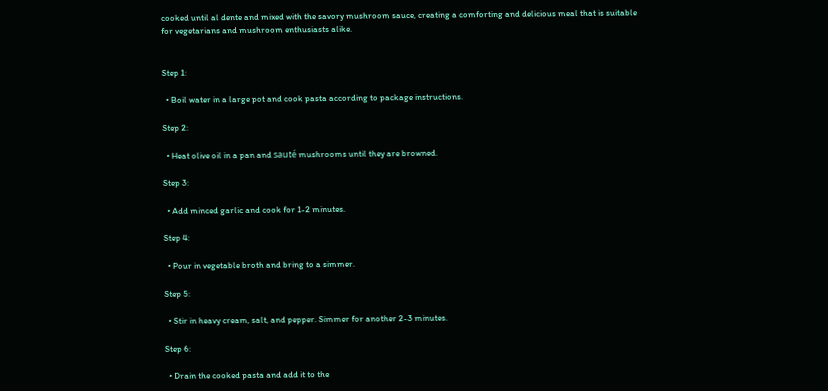cooked until al dente and mixed with the savory mushroom sauce, creating a comforting and delicious meal that is suitable for vegetarians and mushroom enthusiasts alike.


Step 1:

  • Boil water in a large pot and cook pasta according to package instructions.

Step 2:

  • Heat olive oil in a pan and sauté mushrooms until they are browned.

Step 3:

  • Add minced garlic and cook for 1-2 minutes.

Step 4:

  • Pour in vegetable broth and bring to a simmer.

Step 5:

  • Stir in heavy cream, salt, and pepper. Simmer for another 2-3 minutes.

Step 6:

  • Drain the cooked pasta and add it to the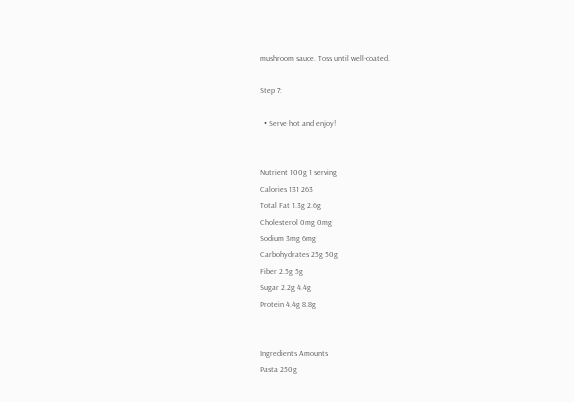mushroom sauce. Toss until well-coated.

Step 7:

  • Serve hot and enjoy!


Nutrient 100g 1 serving
Calories 131 263
Total Fat 1.3g 2.6g
Cholesterol 0mg 0mg
Sodium 3mg 6mg
Carbohydrates 25g 50g
Fiber 2.5g 5g
Sugar 2.2g 4.4g
Protein 4.4g 8.8g


Ingredients Amounts
Pasta 250g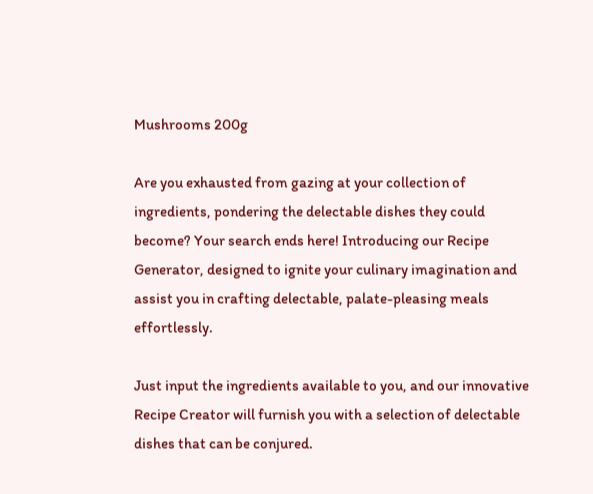Mushrooms 200g

Are you exhausted from gazing at your collection of ingredients, pondering the delectable dishes they could become? Your search ends here! Introducing our Recipe Generator, designed to ignite your culinary imagination and assist you in crafting delectable, palate-pleasing meals effortlessly.

Just input the ingredients available to you, and our innovative Recipe Creator will furnish you with a selection of delectable dishes that can be conjured.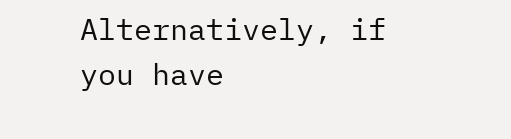Alternatively, if you have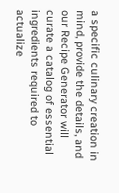a specific culinary creation in mind, provide the details, and our Recipe Generator will curate a catalog of essential ingredients required to actualize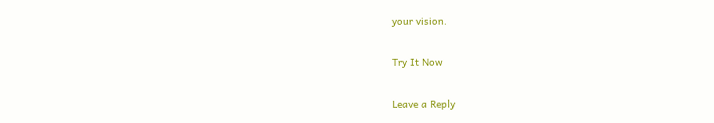your vision.

Try It Now

Leave a Reply